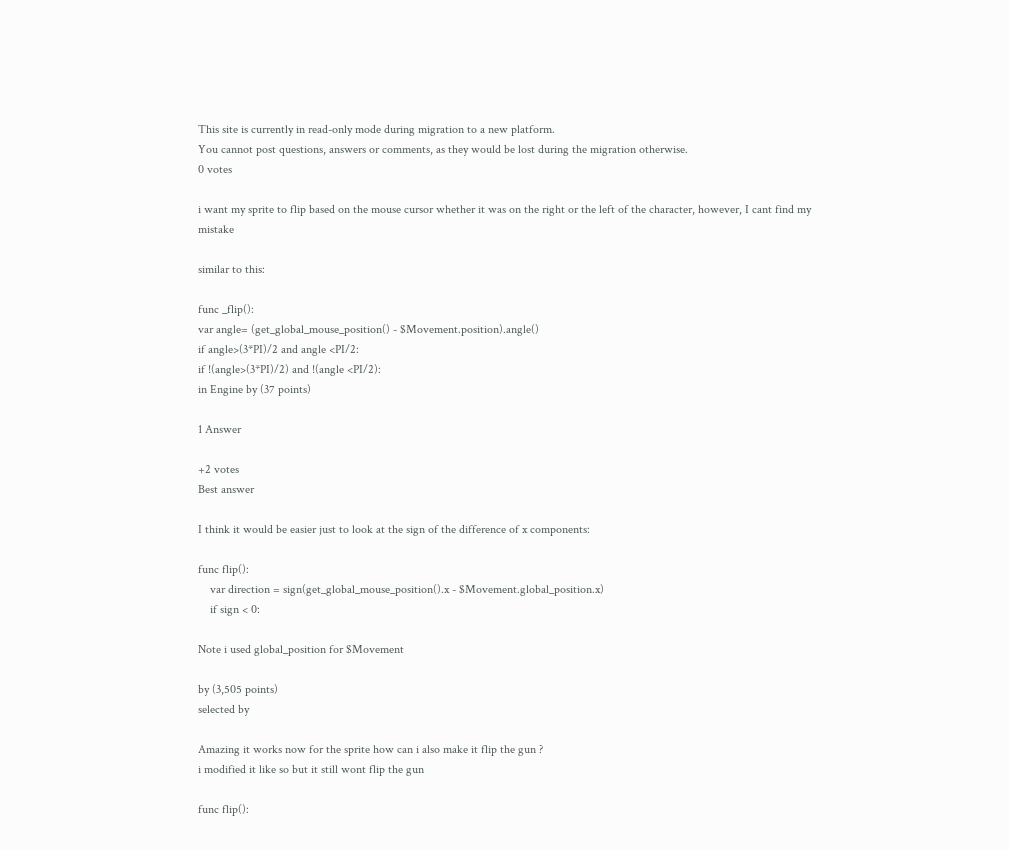This site is currently in read-only mode during migration to a new platform.
You cannot post questions, answers or comments, as they would be lost during the migration otherwise.
0 votes

i want my sprite to flip based on the mouse cursor whether it was on the right or the left of the character, however, I cant find my mistake

similar to this:

func _flip():
var angle= (get_global_mouse_position() - $Movement.position).angle()
if angle>(3*PI)/2 and angle <PI/2:
if !(angle>(3*PI)/2) and !(angle <PI/2):
in Engine by (37 points)

1 Answer

+2 votes
Best answer

I think it would be easier just to look at the sign of the difference of x components:

func flip():
    var direction = sign(get_global_mouse_position().x - $Movement.global_position.x)
    if sign < 0:

Note i used global_position for $Movement

by (3,505 points)
selected by

Amazing it works now for the sprite how can i also make it flip the gun ?
i modified it like so but it still wont flip the gun

func flip():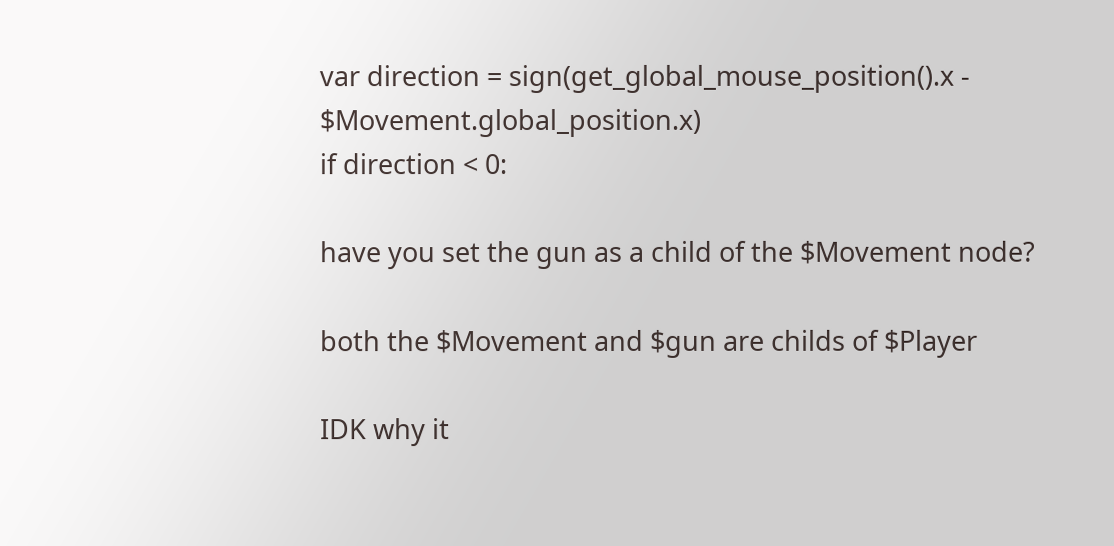var direction = sign(get_global_mouse_position().x - $Movement.global_position.x)
if direction < 0:

have you set the gun as a child of the $Movement node?

both the $Movement and $gun are childs of $Player

IDK why it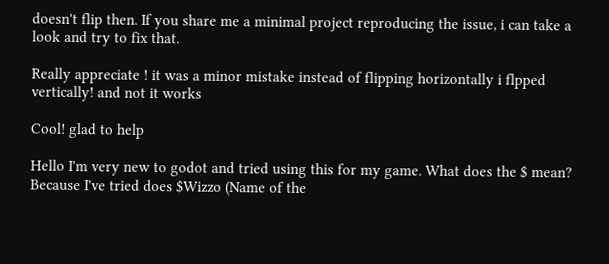doesn't flip then. If you share me a minimal project reproducing the issue, i can take a look and try to fix that.

Really appreciate ! it was a minor mistake instead of flipping horizontally i flpped vertically! and not it works

Cool! glad to help

Hello I'm very new to godot and tried using this for my game. What does the $ mean? Because I've tried does $Wizzo (Name of the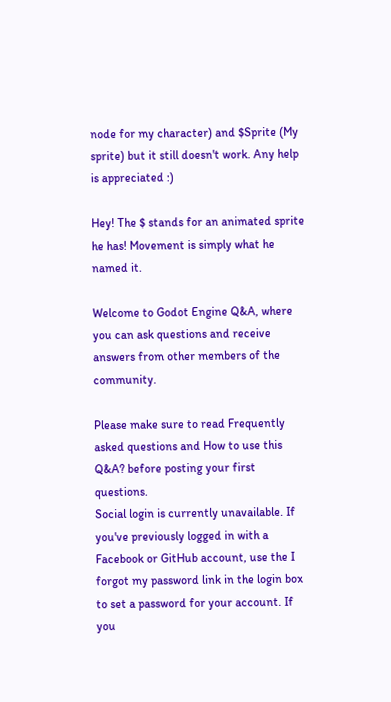node for my character) and $Sprite (My sprite) but it still doesn't work. Any help is appreciated :)

Hey! The $ stands for an animated sprite he has! Movement is simply what he named it.

Welcome to Godot Engine Q&A, where you can ask questions and receive answers from other members of the community.

Please make sure to read Frequently asked questions and How to use this Q&A? before posting your first questions.
Social login is currently unavailable. If you've previously logged in with a Facebook or GitHub account, use the I forgot my password link in the login box to set a password for your account. If you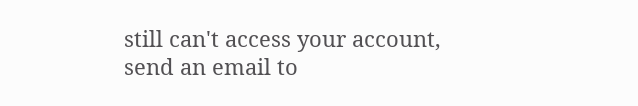still can't access your account, send an email to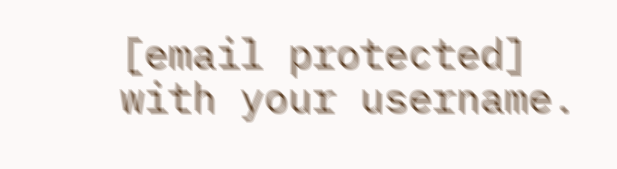[email protected] with your username.